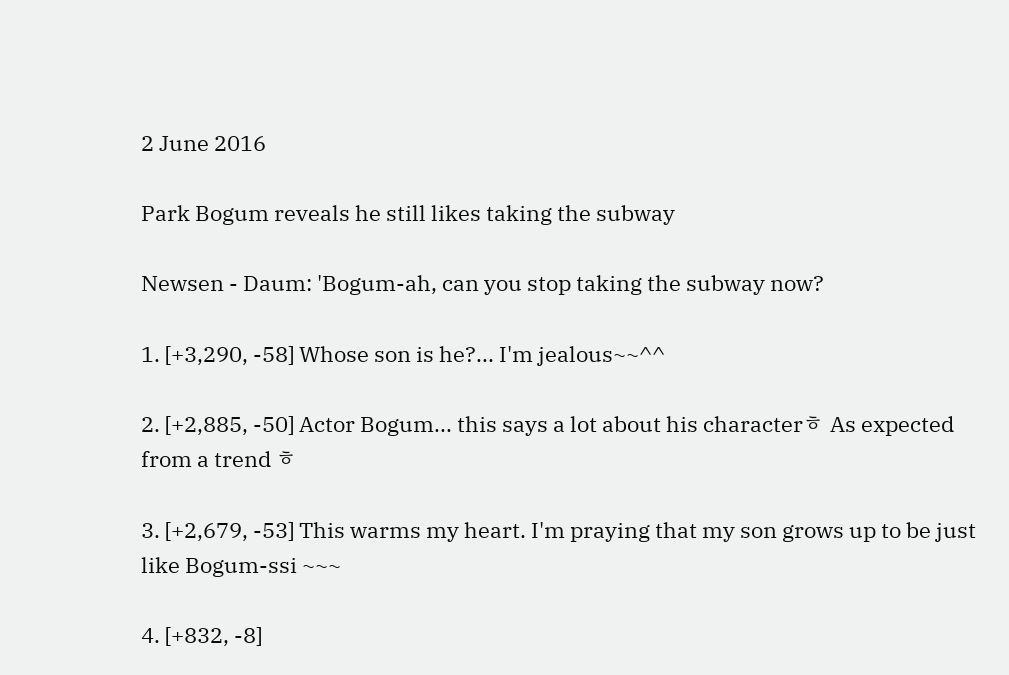2 June 2016

Park Bogum reveals he still likes taking the subway

Newsen - Daum: 'Bogum-ah, can you stop taking the subway now?

1. [+3,290, -58] Whose son is he?... I'm jealous~~^^

2. [+2,885, -50] Actor Bogum... this says a lot about his characterㅎ As expected from a trend ㅎ

3. [+2,679, -53] This warms my heart. I'm praying that my son grows up to be just like Bogum-ssi ~~~

4. [+832, -8]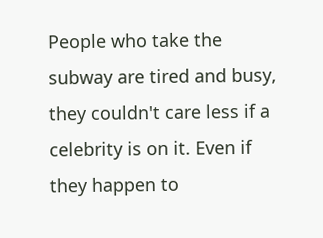People who take the subway are tired and busy, they couldn't care less if a celebrity is on it. Even if they happen to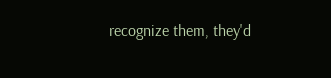recognize them, they'd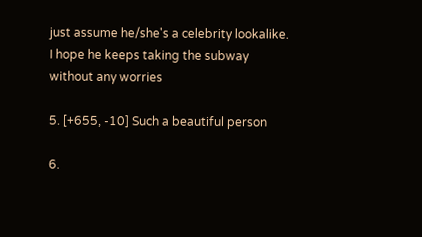just assume he/she's a celebrity lookalike. I hope he keeps taking the subway without any worries

5. [+655, -10] Such a beautiful person

6.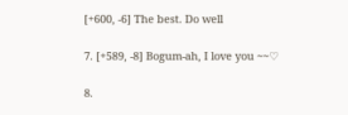[+600, -6] The best. Do well

7. [+589, -8] Bogum-ah, I love you ~~♡

8.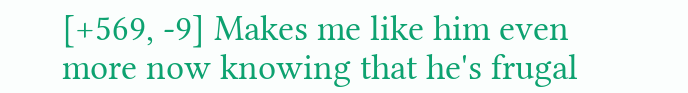[+569, -9] Makes me like him even more now knowing that he's frugal